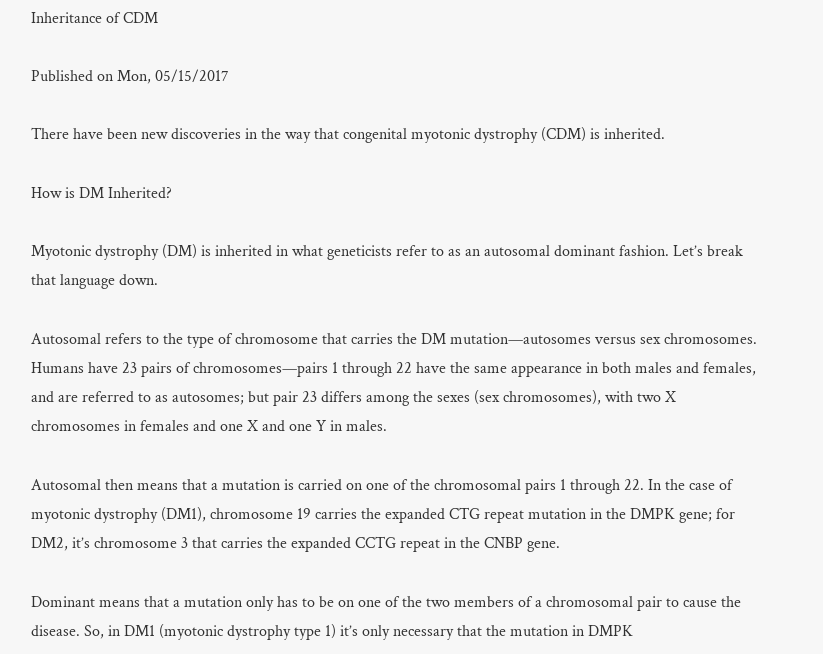Inheritance of CDM

Published on Mon, 05/15/2017

There have been new discoveries in the way that congenital myotonic dystrophy (CDM) is inherited.

How is DM Inherited?

Myotonic dystrophy (DM) is inherited in what geneticists refer to as an autosomal dominant fashion. Let’s break that language down.

Autosomal refers to the type of chromosome that carries the DM mutation—autosomes versus sex chromosomes. Humans have 23 pairs of chromosomes—pairs 1 through 22 have the same appearance in both males and females, and are referred to as autosomes; but pair 23 differs among the sexes (sex chromosomes), with two X chromosomes in females and one X and one Y in males.

Autosomal then means that a mutation is carried on one of the chromosomal pairs 1 through 22. In the case of myotonic dystrophy (DM1), chromosome 19 carries the expanded CTG repeat mutation in the DMPK gene; for DM2, it’s chromosome 3 that carries the expanded CCTG repeat in the CNBP gene.

Dominant means that a mutation only has to be on one of the two members of a chromosomal pair to cause the disease. So, in DM1 (myotonic dystrophy type 1) it’s only necessary that the mutation in DMPK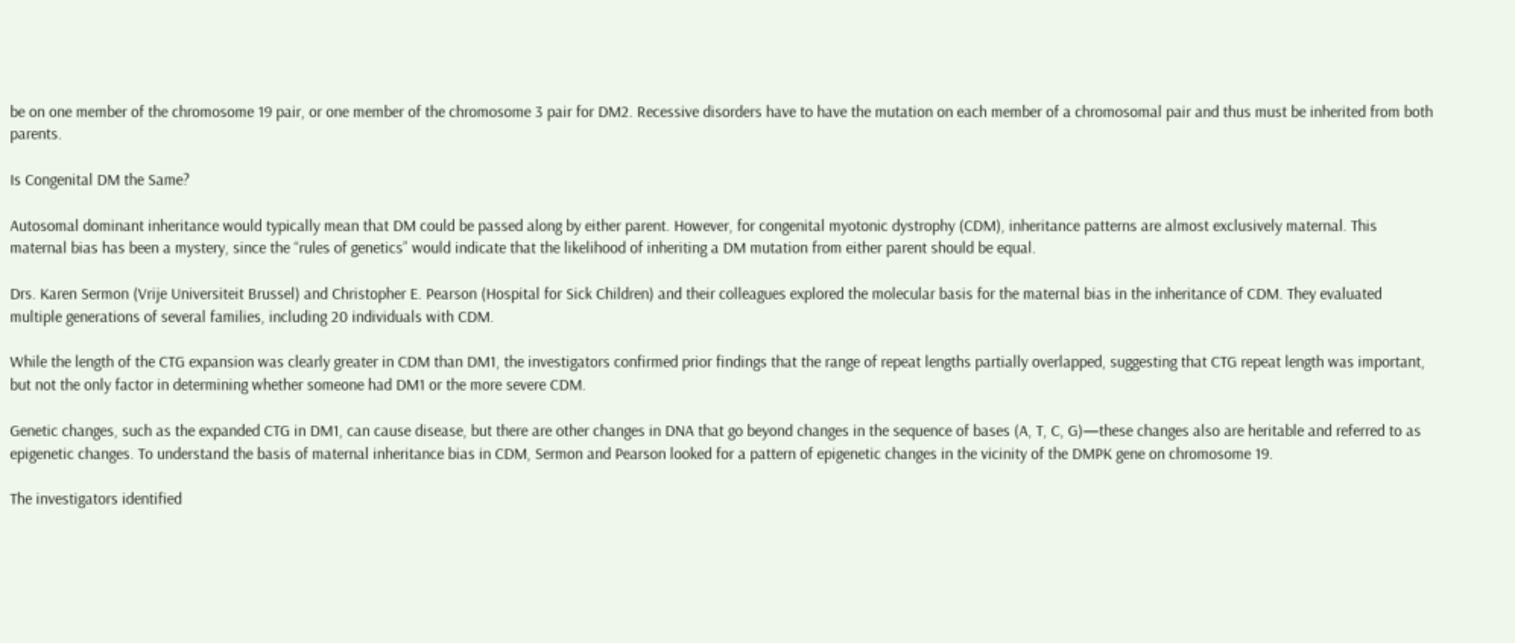be on one member of the chromosome 19 pair, or one member of the chromosome 3 pair for DM2. Recessive disorders have to have the mutation on each member of a chromosomal pair and thus must be inherited from both parents.

Is Congenital DM the Same?

Autosomal dominant inheritance would typically mean that DM could be passed along by either parent. However, for congenital myotonic dystrophy (CDM), inheritance patterns are almost exclusively maternal. This maternal bias has been a mystery, since the “rules of genetics” would indicate that the likelihood of inheriting a DM mutation from either parent should be equal.

Drs. Karen Sermon (Vrije Universiteit Brussel) and Christopher E. Pearson (Hospital for Sick Children) and their colleagues explored the molecular basis for the maternal bias in the inheritance of CDM. They evaluated multiple generations of several families, including 20 individuals with CDM.

While the length of the CTG expansion was clearly greater in CDM than DM1, the investigators confirmed prior findings that the range of repeat lengths partially overlapped, suggesting that CTG repeat length was important, but not the only factor in determining whether someone had DM1 or the more severe CDM.

Genetic changes, such as the expanded CTG in DM1, can cause disease, but there are other changes in DNA that go beyond changes in the sequence of bases (A, T, C, G)—these changes also are heritable and referred to as epigenetic changes. To understand the basis of maternal inheritance bias in CDM, Sermon and Pearson looked for a pattern of epigenetic changes in the vicinity of the DMPK gene on chromosome 19.

The investigators identified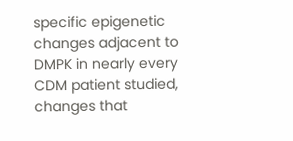specific epigenetic changes adjacent to DMPK in nearly every CDM patient studied, changes that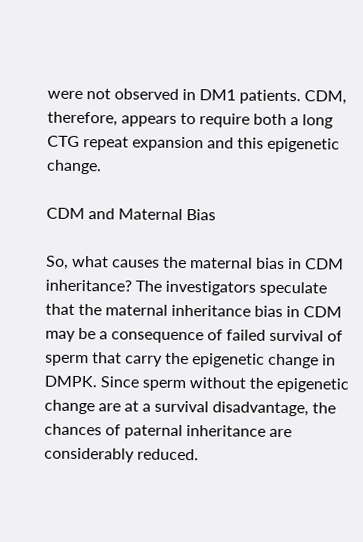were not observed in DM1 patients. CDM, therefore, appears to require both a long CTG repeat expansion and this epigenetic change.

CDM and Maternal Bias

So, what causes the maternal bias in CDM inheritance? The investigators speculate that the maternal inheritance bias in CDM may be a consequence of failed survival of sperm that carry the epigenetic change in DMPK. Since sperm without the epigenetic change are at a survival disadvantage, the chances of paternal inheritance are considerably reduced.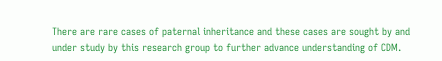There are rare cases of paternal inheritance and these cases are sought by and under study by this research group to further advance understanding of CDM.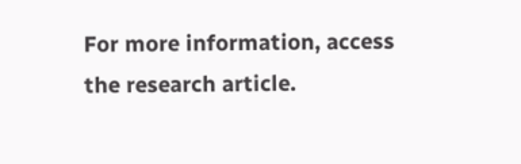For more information, access the research article.